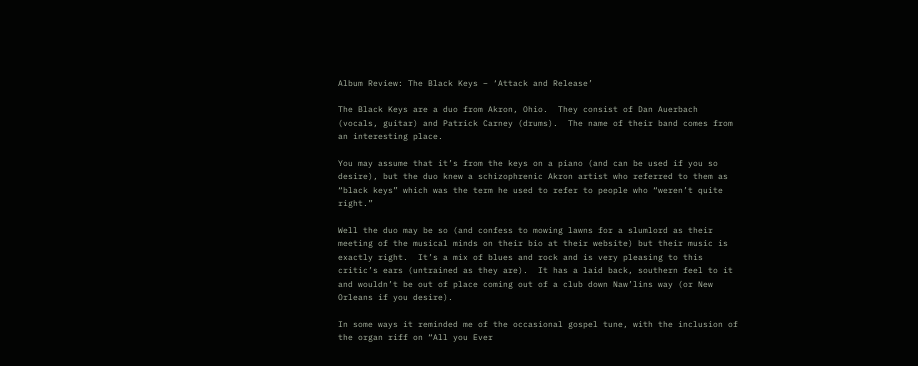Album Review: The Black Keys – ‘Attack and Release’

The Black Keys are a duo from Akron, Ohio.  They consist of Dan Auerbach (vocals, guitar) and Patrick Carney (drums).  The name of their band comes from an interesting place.

You may assume that it’s from the keys on a piano (and can be used if you so desire), but the duo knew a schizophrenic Akron artist who referred to them as “black keys” which was the term he used to refer to people who “weren’t quite right.”

Well the duo may be so (and confess to mowing lawns for a slumlord as their meeting of the musical minds on their bio at their website) but their music is exactly right.  It’s a mix of blues and rock and is very pleasing to this critic’s ears (untrained as they are).  It has a laid back, southern feel to it and wouldn’t be out of place coming out of a club down Naw’lins way (or New Orleans if you desire).

In some ways it reminded me of the occasional gospel tune, with the inclusion of the organ riff on “All you Ever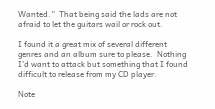Wanted.”  That being said the lads are not afraid to let the guitars wail or rock out.

I found it a great mix of several different genres and an album sure to please.  Nothing I’d want to attack but something that I found difficult to release from my CD player.

Note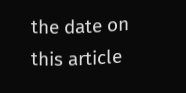the date on this article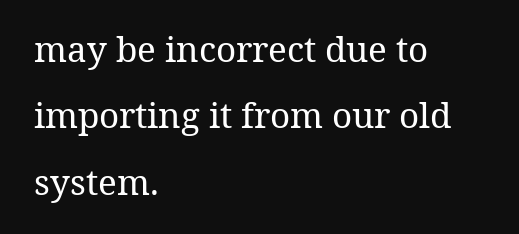may be incorrect due to importing it from our old system.